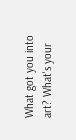What got you into art? What's your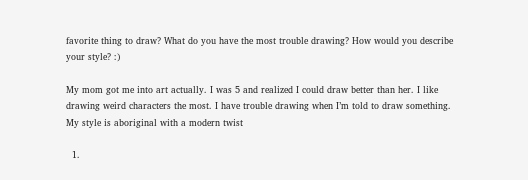favorite thing to draw? What do you have the most trouble drawing? How would you describe your style? :)

My mom got me into art actually. I was 5 and realized I could draw better than her. I like drawing weird characters the most. I have trouble drawing when I’m told to draw something. My style is aboriginal with a modern twist

  1.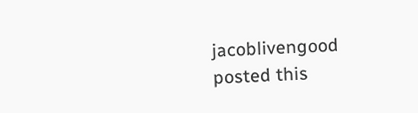jacoblivengood posted this